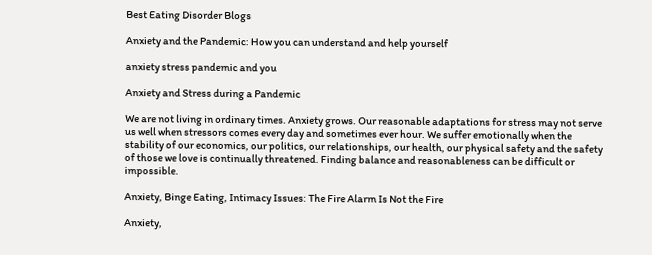Best Eating Disorder Blogs

Anxiety and the Pandemic: How you can understand and help yourself

anxiety stress pandemic and you

Anxiety and Stress during a Pandemic

We are not living in ordinary times. Anxiety grows. Our reasonable adaptations for stress may not serve us well when stressors comes every day and sometimes ever hour. We suffer emotionally when the stability of our economics, our politics, our relationships, our health, our physical safety and the safety of those we love is continually threatened. Finding balance and reasonableness can be difficult or impossible.

Anxiety, Binge Eating, Intimacy Issues: The Fire Alarm Is Not the Fire

Anxiety,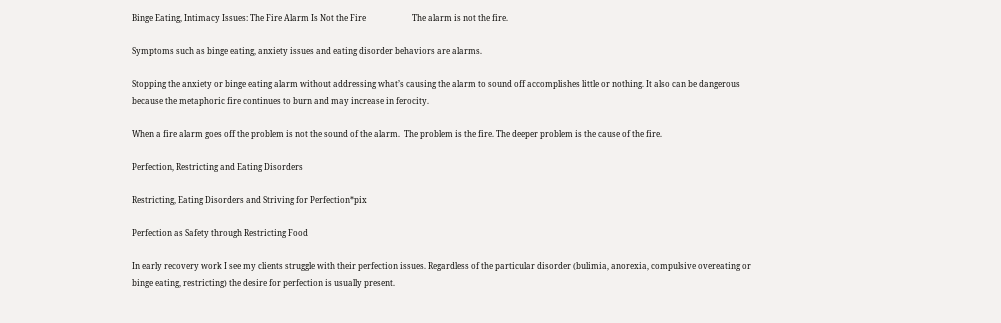Binge Eating, Intimacy Issues: The Fire Alarm Is Not the Fire                       The alarm is not the fire.

Symptoms such as binge eating, anxiety issues and eating disorder behaviors are alarms.

Stopping the anxiety or binge eating alarm without addressing what’s causing the alarm to sound off accomplishes little or nothing. It also can be dangerous because the metaphoric fire continues to burn and may increase in ferocity.

When a fire alarm goes off the problem is not the sound of the alarm.  The problem is the fire. The deeper problem is the cause of the fire.

Perfection, Restricting and Eating Disorders

Restricting, Eating Disorders and Striving for Perfection*pix

Perfection as Safety through Restricting Food

In early recovery work I see my clients struggle with their perfection issues. Regardless of the particular disorder (bulimia, anorexia, compulsive overeating or binge eating, restricting) the desire for perfection is usually present.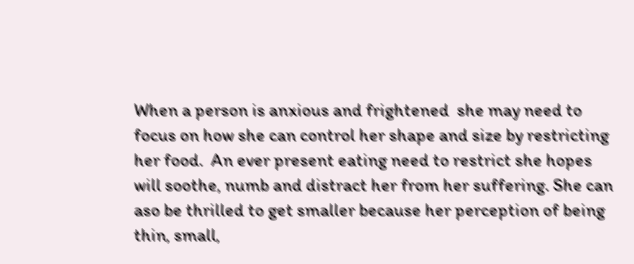When a person is anxious and frightened  she may need to focus on how she can control her shape and size by restricting her food.  An ever present eating need to restrict she hopes will soothe, numb and distract her from her suffering. She can aso be thrilled to get smaller because her perception of being thin, small,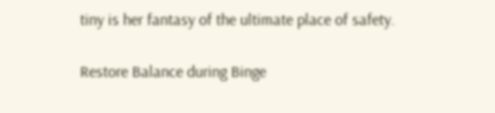tiny is her fantasy of the ultimate place of safety.

Restore Balance during Binge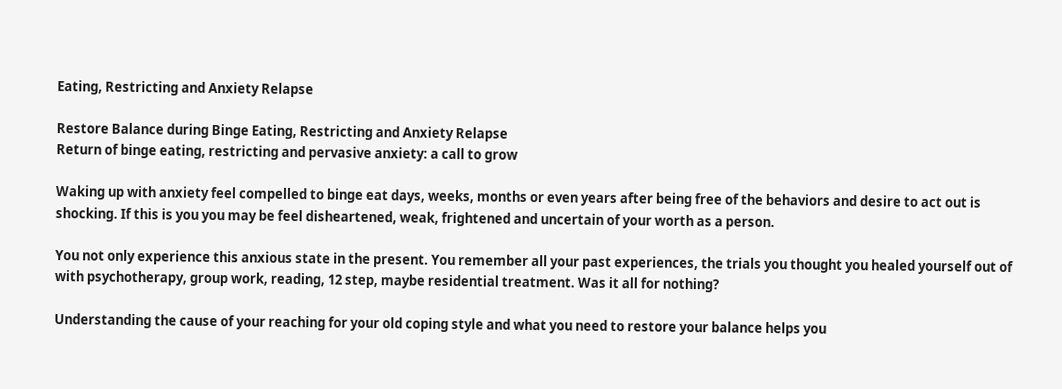Eating, Restricting and Anxiety Relapse

Restore Balance during Binge Eating, Restricting and Anxiety Relapse
Return of binge eating, restricting and pervasive anxiety: a call to grow

Waking up with anxiety feel compelled to binge eat days, weeks, months or even years after being free of the behaviors and desire to act out is shocking. If this is you you may be feel disheartened, weak, frightened and uncertain of your worth as a person.

You not only experience this anxious state in the present. You remember all your past experiences, the trials you thought you healed yourself out of with psychotherapy, group work, reading, 12 step, maybe residential treatment. Was it all for nothing?

Understanding the cause of your reaching for your old coping style and what you need to restore your balance helps you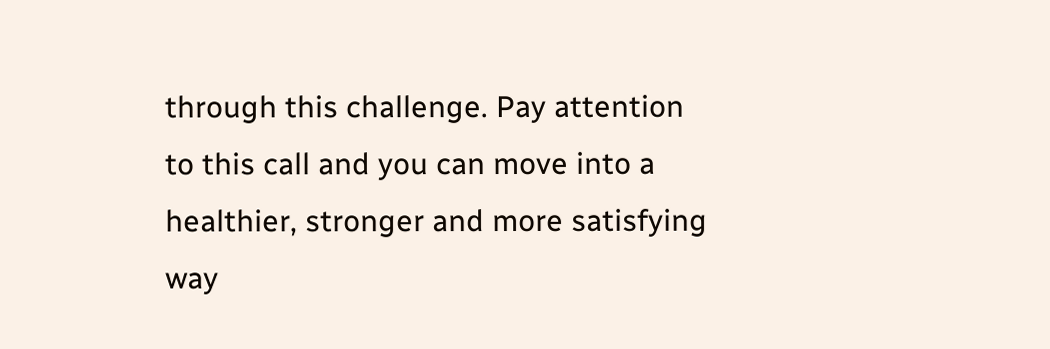through this challenge. Pay attention to this call and you can move into a healthier, stronger and more satisfying way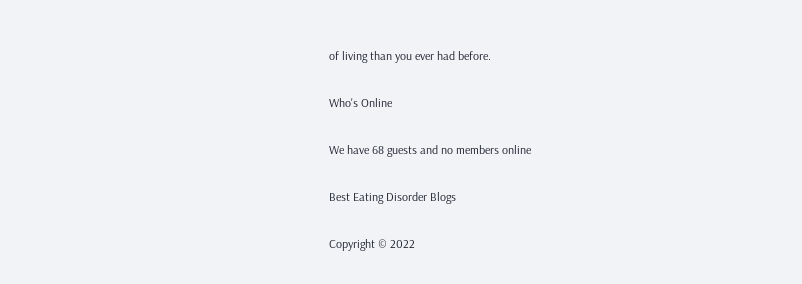of living than you ever had before.

Who's Online

We have 68 guests and no members online

Best Eating Disorder Blogs

Copyright © 2022